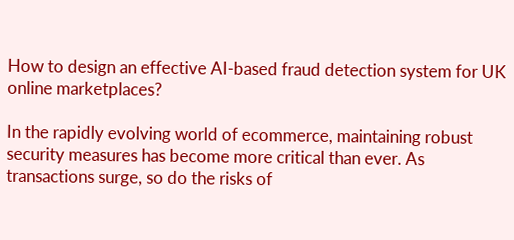How to design an effective AI-based fraud detection system for UK online marketplaces?

In the rapidly evolving world of ecommerce, maintaining robust security measures has become more critical than ever. As transactions surge, so do the risks of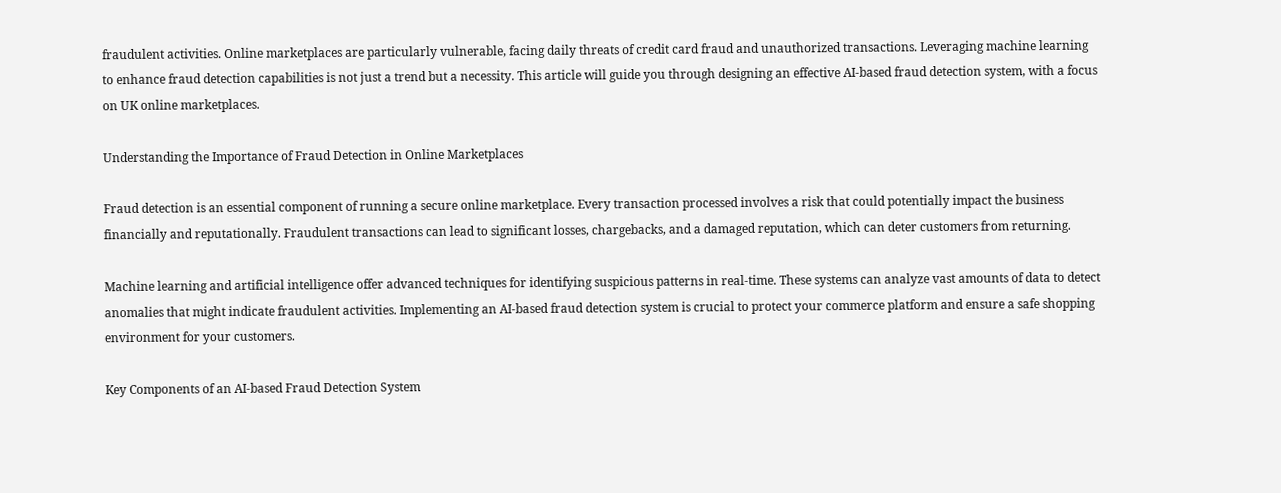fraudulent activities. Online marketplaces are particularly vulnerable, facing daily threats of credit card fraud and unauthorized transactions. Leveraging machine learning to enhance fraud detection capabilities is not just a trend but a necessity. This article will guide you through designing an effective AI-based fraud detection system, with a focus on UK online marketplaces.

Understanding the Importance of Fraud Detection in Online Marketplaces

Fraud detection is an essential component of running a secure online marketplace. Every transaction processed involves a risk that could potentially impact the business financially and reputationally. Fraudulent transactions can lead to significant losses, chargebacks, and a damaged reputation, which can deter customers from returning.

Machine learning and artificial intelligence offer advanced techniques for identifying suspicious patterns in real-time. These systems can analyze vast amounts of data to detect anomalies that might indicate fraudulent activities. Implementing an AI-based fraud detection system is crucial to protect your commerce platform and ensure a safe shopping environment for your customers.

Key Components of an AI-based Fraud Detection System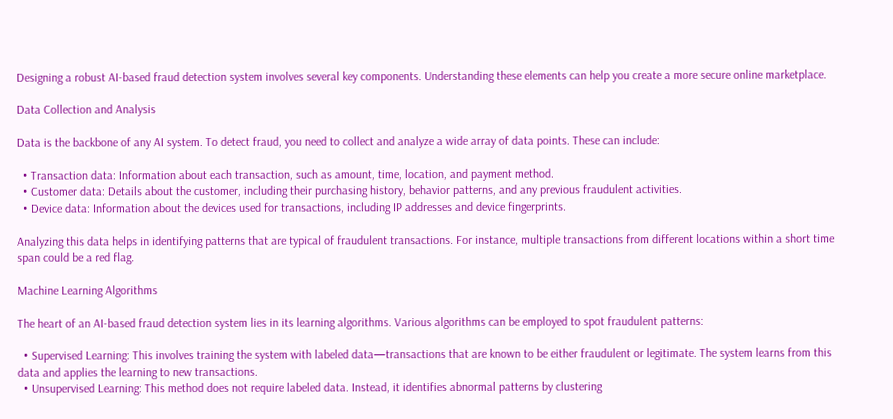Designing a robust AI-based fraud detection system involves several key components. Understanding these elements can help you create a more secure online marketplace.

Data Collection and Analysis

Data is the backbone of any AI system. To detect fraud, you need to collect and analyze a wide array of data points. These can include:

  • Transaction data: Information about each transaction, such as amount, time, location, and payment method.
  • Customer data: Details about the customer, including their purchasing history, behavior patterns, and any previous fraudulent activities.
  • Device data: Information about the devices used for transactions, including IP addresses and device fingerprints.

Analyzing this data helps in identifying patterns that are typical of fraudulent transactions. For instance, multiple transactions from different locations within a short time span could be a red flag.

Machine Learning Algorithms

The heart of an AI-based fraud detection system lies in its learning algorithms. Various algorithms can be employed to spot fraudulent patterns:

  • Supervised Learning: This involves training the system with labeled data—transactions that are known to be either fraudulent or legitimate. The system learns from this data and applies the learning to new transactions.
  • Unsupervised Learning: This method does not require labeled data. Instead, it identifies abnormal patterns by clustering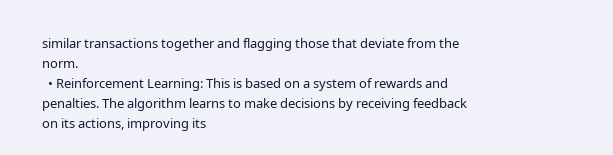similar transactions together and flagging those that deviate from the norm.
  • Reinforcement Learning: This is based on a system of rewards and penalties. The algorithm learns to make decisions by receiving feedback on its actions, improving its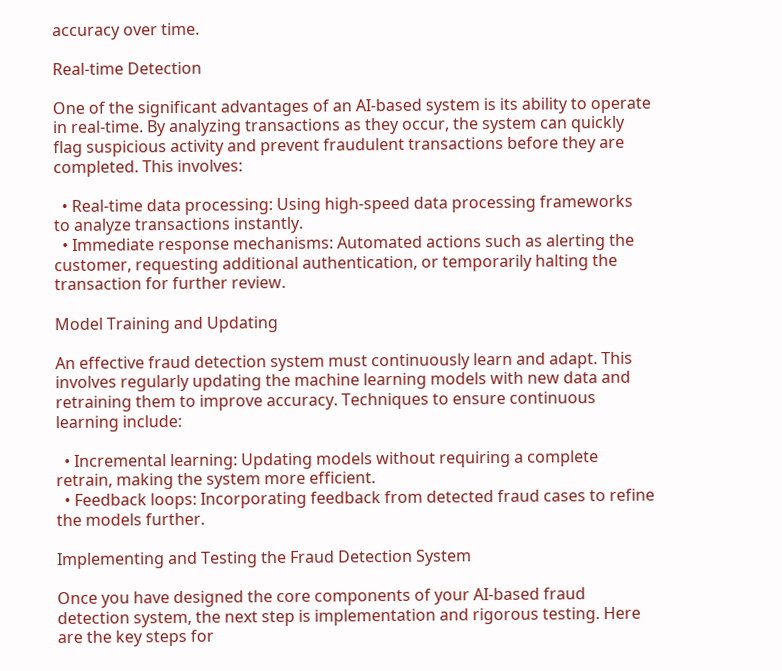accuracy over time.

Real-time Detection

One of the significant advantages of an AI-based system is its ability to operate in real-time. By analyzing transactions as they occur, the system can quickly flag suspicious activity and prevent fraudulent transactions before they are completed. This involves:

  • Real-time data processing: Using high-speed data processing frameworks to analyze transactions instantly.
  • Immediate response mechanisms: Automated actions such as alerting the customer, requesting additional authentication, or temporarily halting the transaction for further review.

Model Training and Updating

An effective fraud detection system must continuously learn and adapt. This involves regularly updating the machine learning models with new data and retraining them to improve accuracy. Techniques to ensure continuous learning include:

  • Incremental learning: Updating models without requiring a complete retrain, making the system more efficient.
  • Feedback loops: Incorporating feedback from detected fraud cases to refine the models further.

Implementing and Testing the Fraud Detection System

Once you have designed the core components of your AI-based fraud detection system, the next step is implementation and rigorous testing. Here are the key steps for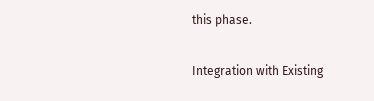this phase.

Integration with Existing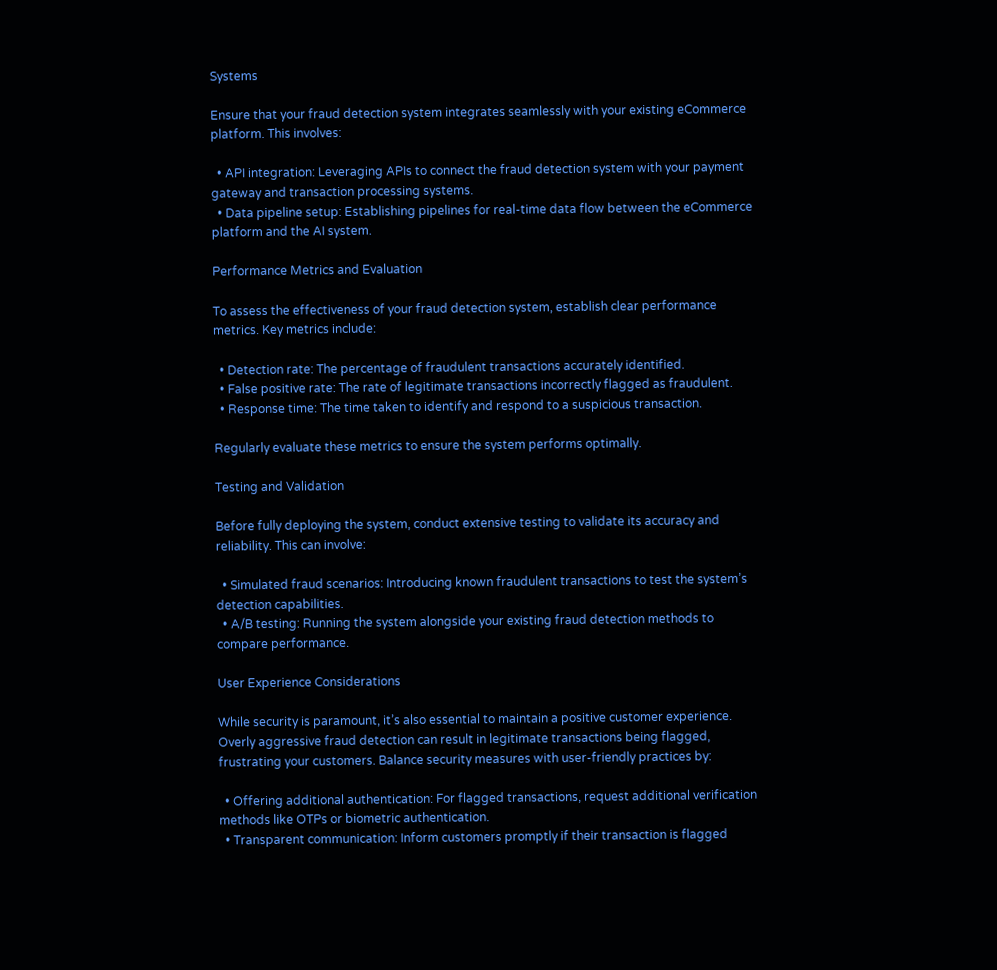Systems

Ensure that your fraud detection system integrates seamlessly with your existing eCommerce platform. This involves:

  • API integration: Leveraging APIs to connect the fraud detection system with your payment gateway and transaction processing systems.
  • Data pipeline setup: Establishing pipelines for real-time data flow between the eCommerce platform and the AI system.

Performance Metrics and Evaluation

To assess the effectiveness of your fraud detection system, establish clear performance metrics. Key metrics include:

  • Detection rate: The percentage of fraudulent transactions accurately identified.
  • False positive rate: The rate of legitimate transactions incorrectly flagged as fraudulent.
  • Response time: The time taken to identify and respond to a suspicious transaction.

Regularly evaluate these metrics to ensure the system performs optimally.

Testing and Validation

Before fully deploying the system, conduct extensive testing to validate its accuracy and reliability. This can involve:

  • Simulated fraud scenarios: Introducing known fraudulent transactions to test the system’s detection capabilities.
  • A/B testing: Running the system alongside your existing fraud detection methods to compare performance.

User Experience Considerations

While security is paramount, it’s also essential to maintain a positive customer experience. Overly aggressive fraud detection can result in legitimate transactions being flagged, frustrating your customers. Balance security measures with user-friendly practices by:

  • Offering additional authentication: For flagged transactions, request additional verification methods like OTPs or biometric authentication.
  • Transparent communication: Inform customers promptly if their transaction is flagged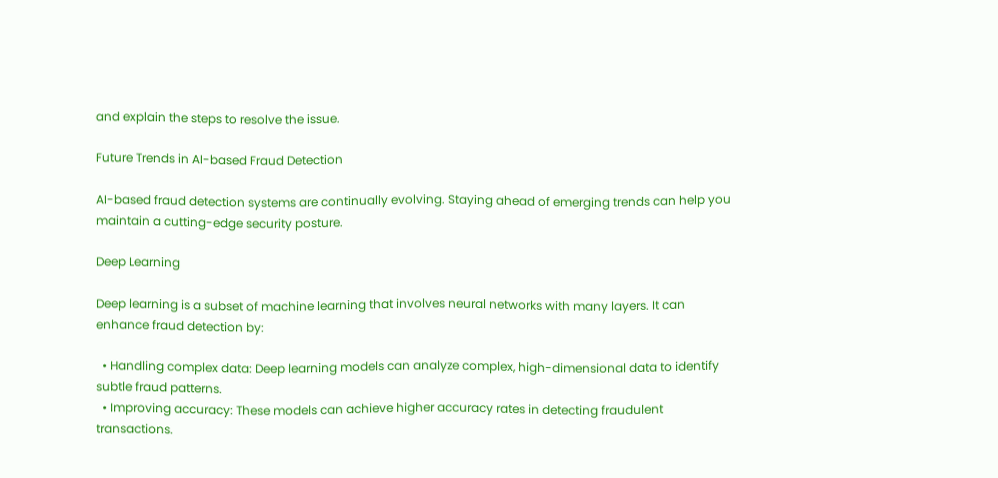and explain the steps to resolve the issue.

Future Trends in AI-based Fraud Detection

AI-based fraud detection systems are continually evolving. Staying ahead of emerging trends can help you maintain a cutting-edge security posture.

Deep Learning

Deep learning is a subset of machine learning that involves neural networks with many layers. It can enhance fraud detection by:

  • Handling complex data: Deep learning models can analyze complex, high-dimensional data to identify subtle fraud patterns.
  • Improving accuracy: These models can achieve higher accuracy rates in detecting fraudulent transactions.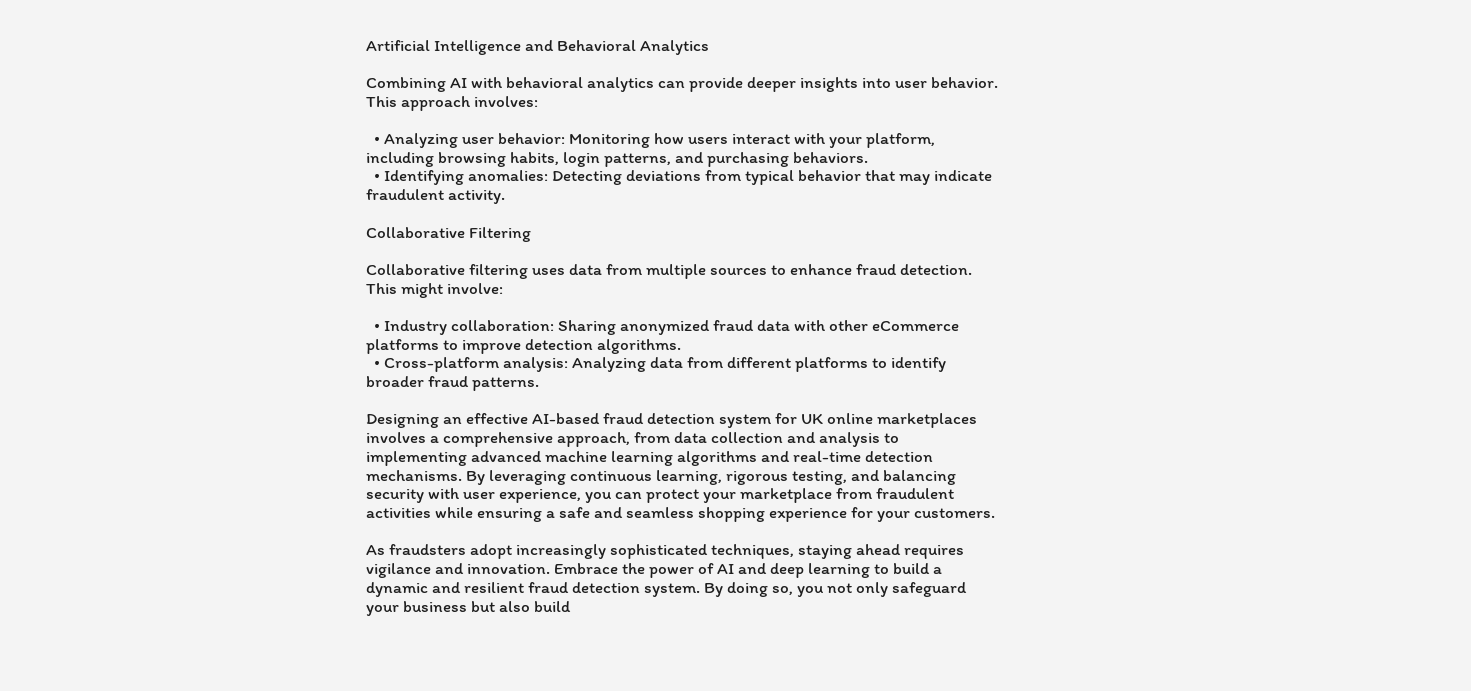Artificial Intelligence and Behavioral Analytics

Combining AI with behavioral analytics can provide deeper insights into user behavior. This approach involves:

  • Analyzing user behavior: Monitoring how users interact with your platform, including browsing habits, login patterns, and purchasing behaviors.
  • Identifying anomalies: Detecting deviations from typical behavior that may indicate fraudulent activity.

Collaborative Filtering

Collaborative filtering uses data from multiple sources to enhance fraud detection. This might involve:

  • Industry collaboration: Sharing anonymized fraud data with other eCommerce platforms to improve detection algorithms.
  • Cross-platform analysis: Analyzing data from different platforms to identify broader fraud patterns.

Designing an effective AI-based fraud detection system for UK online marketplaces involves a comprehensive approach, from data collection and analysis to implementing advanced machine learning algorithms and real-time detection mechanisms. By leveraging continuous learning, rigorous testing, and balancing security with user experience, you can protect your marketplace from fraudulent activities while ensuring a safe and seamless shopping experience for your customers.

As fraudsters adopt increasingly sophisticated techniques, staying ahead requires vigilance and innovation. Embrace the power of AI and deep learning to build a dynamic and resilient fraud detection system. By doing so, you not only safeguard your business but also build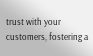trust with your customers, fostering a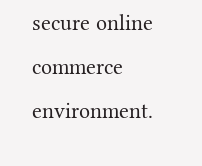secure online commerce environment.